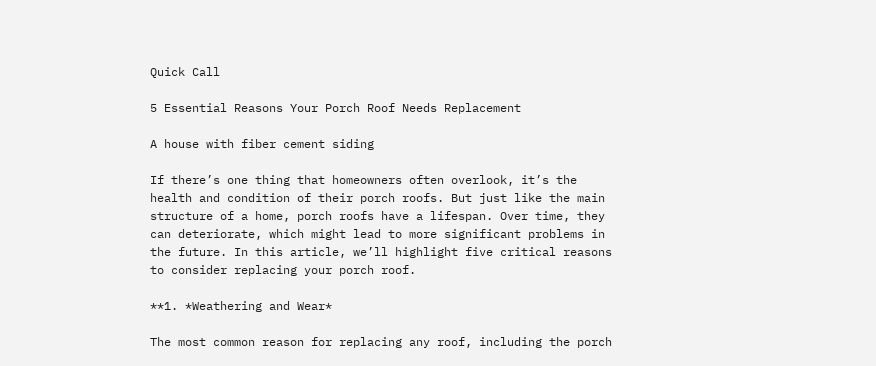Quick Call

5 Essential Reasons Your Porch Roof Needs Replacement

A house with fiber cement siding

If there’s one thing that homeowners often overlook, it’s the health and condition of their porch roofs. But just like the main structure of a home, porch roofs have a lifespan. Over time, they can deteriorate, which might lead to more significant problems in the future. In this article, we’ll highlight five critical reasons to consider replacing your porch roof.

**1. *Weathering and Wear*

The most common reason for replacing any roof, including the porch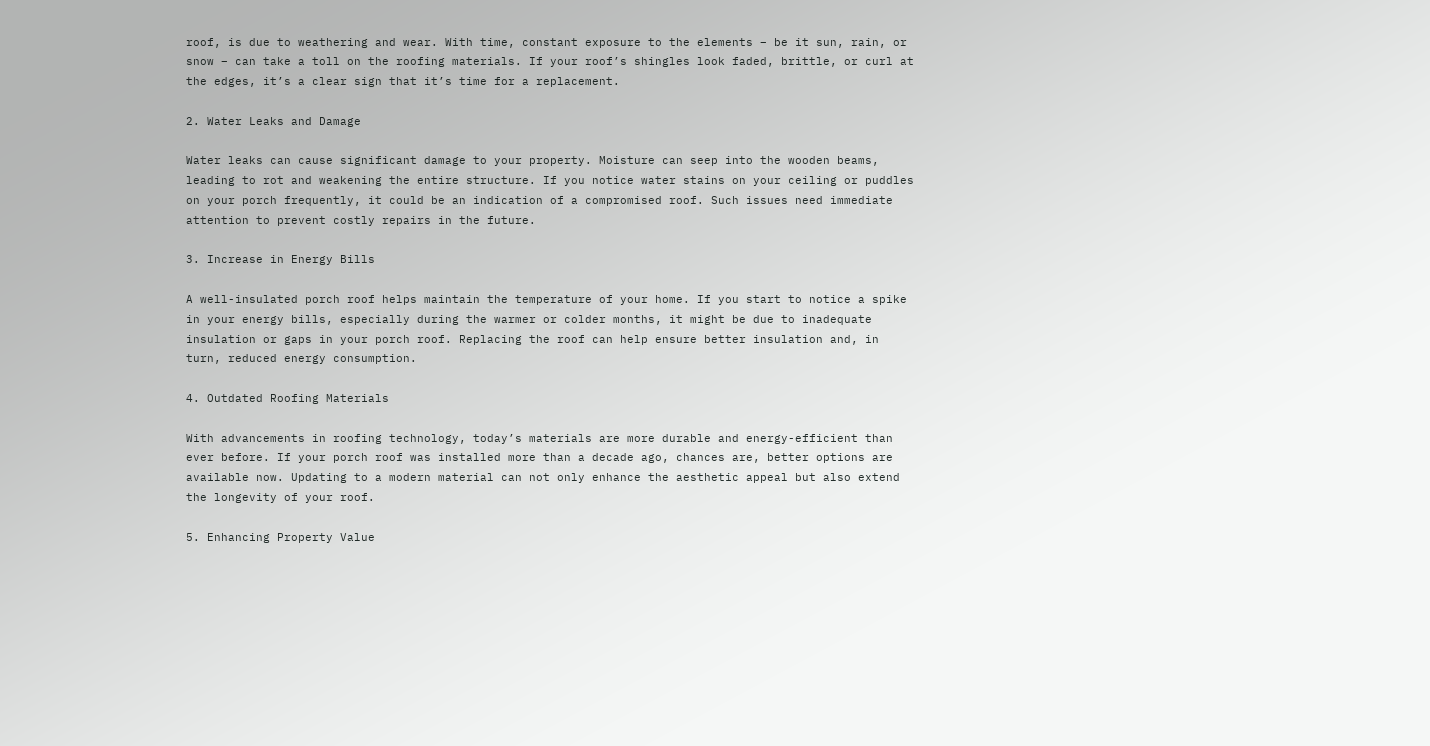roof, is due to weathering and wear. With time, constant exposure to the elements – be it sun, rain, or snow – can take a toll on the roofing materials. If your roof’s shingles look faded, brittle, or curl at the edges, it’s a clear sign that it’s time for a replacement.

2. Water Leaks and Damage

Water leaks can cause significant damage to your property. Moisture can seep into the wooden beams, leading to rot and weakening the entire structure. If you notice water stains on your ceiling or puddles on your porch frequently, it could be an indication of a compromised roof. Such issues need immediate attention to prevent costly repairs in the future.

3. Increase in Energy Bills

A well-insulated porch roof helps maintain the temperature of your home. If you start to notice a spike in your energy bills, especially during the warmer or colder months, it might be due to inadequate insulation or gaps in your porch roof. Replacing the roof can help ensure better insulation and, in turn, reduced energy consumption.

4. Outdated Roofing Materials

With advancements in roofing technology, today’s materials are more durable and energy-efficient than ever before. If your porch roof was installed more than a decade ago, chances are, better options are available now. Updating to a modern material can not only enhance the aesthetic appeal but also extend the longevity of your roof.

5. Enhancing Property Value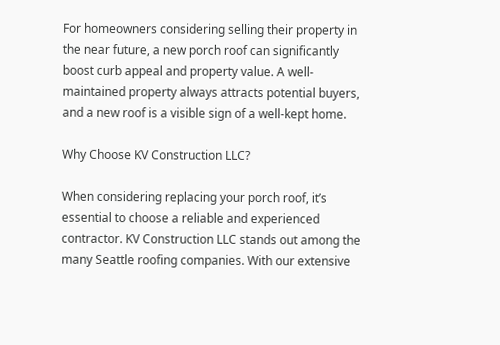For homeowners considering selling their property in the near future, a new porch roof can significantly boost curb appeal and property value. A well-maintained property always attracts potential buyers, and a new roof is a visible sign of a well-kept home.

Why Choose KV Construction LLC?

When considering replacing your porch roof, it’s essential to choose a reliable and experienced contractor. KV Construction LLC stands out among the many Seattle roofing companies. With our extensive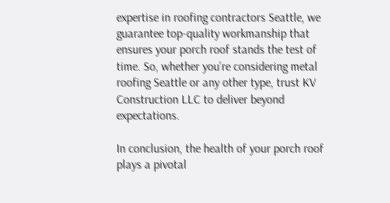expertise in roofing contractors Seattle, we guarantee top-quality workmanship that ensures your porch roof stands the test of time. So, whether you’re considering metal roofing Seattle or any other type, trust KV Construction LLC to deliver beyond expectations.

In conclusion, the health of your porch roof plays a pivotal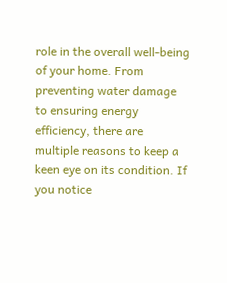role in the overall well-being of your home. From preventing water damage to ensuring energy efficiency, there are multiple reasons to keep a keen eye on its condition. If you notice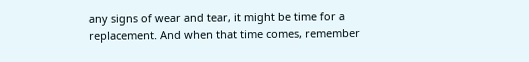any signs of wear and tear, it might be time for a replacement. And when that time comes, remember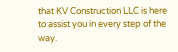that KV Construction LLC is here to assist you in every step of the way.